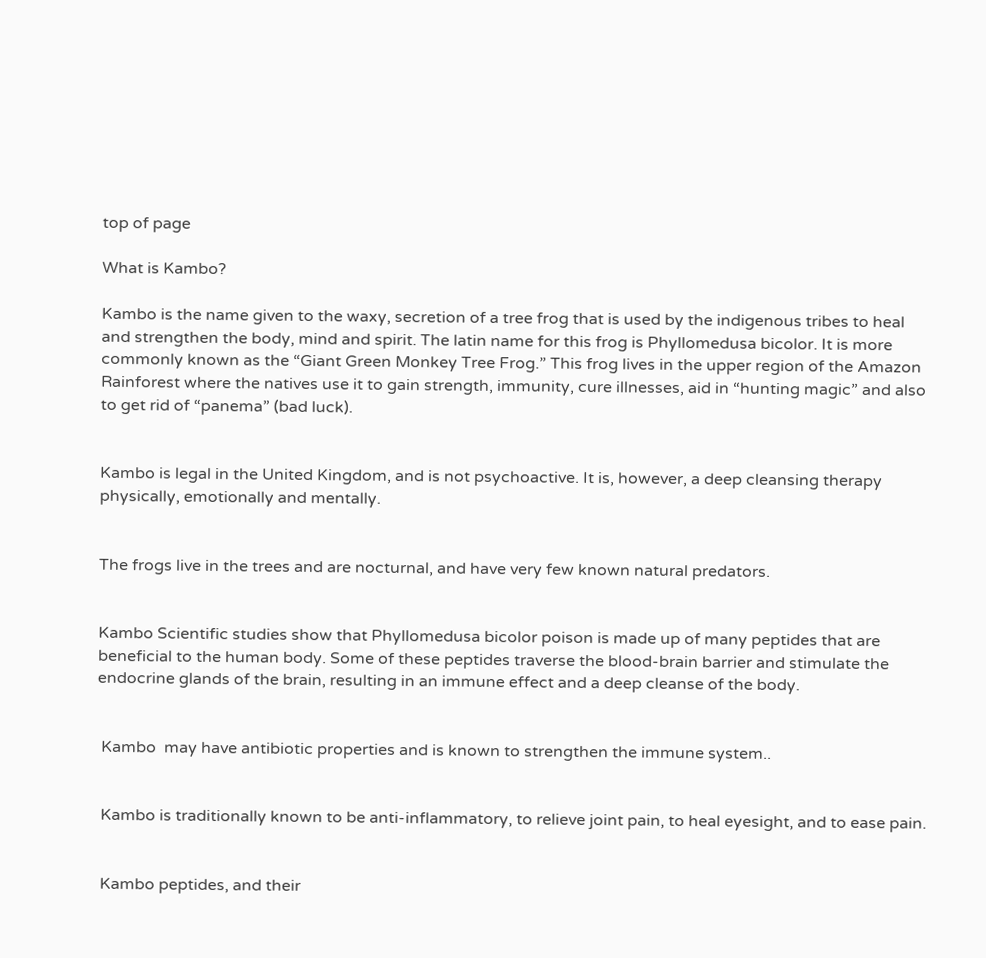top of page

What is Kambo?

Kambo is the name given to the waxy, secretion of a tree frog that is used by the indigenous tribes to heal and strengthen the body, mind and spirit. The latin name for this frog is Phyllomedusa bicolor. It is more commonly known as the “Giant Green Monkey Tree Frog.” This frog lives in the upper region of the Amazon Rainforest where the natives use it to gain strength, immunity, cure illnesses, aid in “hunting magic” and also to get rid of “panema” (bad luck).


Kambo is legal in the United Kingdom, and is not psychoactive. It is, however, a deep cleansing therapy physically, emotionally and mentally.


The frogs live in the trees and are nocturnal, and have very few known natural predators.


Kambo Scientific studies show that Phyllomedusa bicolor poison is made up of many peptides that are beneficial to the human body. Some of these peptides traverse the blood-brain barrier and stimulate the endocrine glands of the brain, resulting in an immune effect and a deep cleanse of the body.


 Kambo  may have antibiotic properties and is known to strengthen the immune system..


 Kambo is traditionally known to be anti-inflammatory, to relieve joint pain, to heal eyesight, and to ease pain.


 Kambo peptides, and their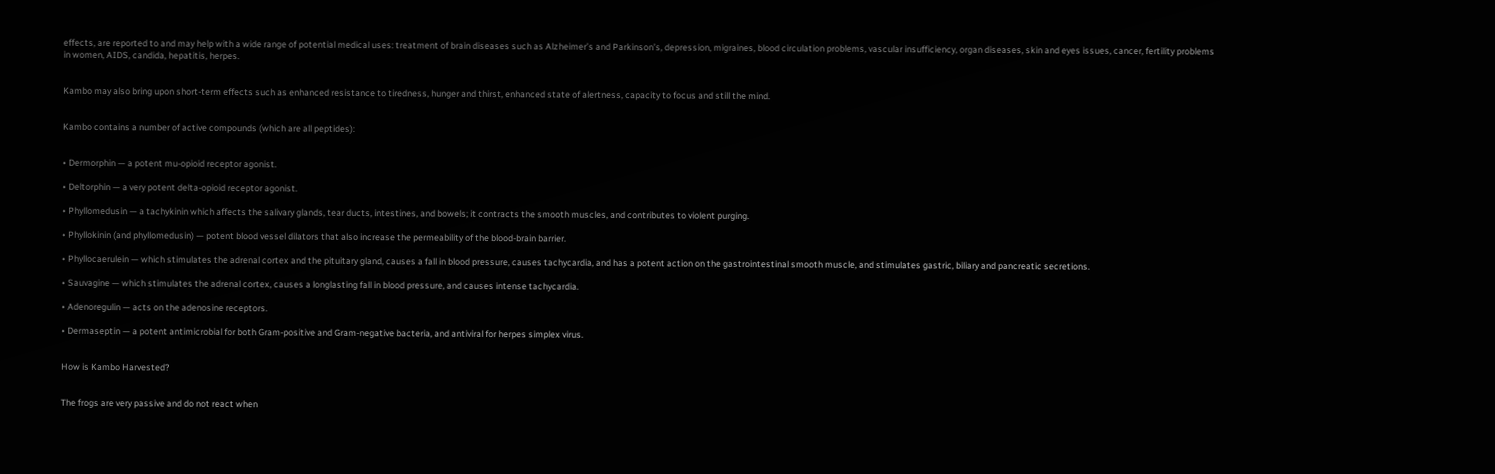effects, are reported to and may help with a wide range of potential medical uses: treatment of brain diseases such as Alzheimer’s and Parkinson’s, depression, migraines, blood circulation problems, vascular insufficiency, organ diseases, skin and eyes issues, cancer, fertility problems in women, AIDS, candida, hepatitis, herpes.


Kambo may also bring upon short-term effects such as enhanced resistance to tiredness, hunger and thirst, enhanced state of alertness, capacity to focus and still the mind.


Kambo contains a number of active compounds (which are all peptides):


• Dermorphin — a potent mu-opioid receptor agonist.

• Deltorphin — a very potent delta-opioid receptor agonist.

• Phyllomedusin — a tachykinin which affects the salivary glands, tear ducts, intestines, and bowels; it contracts the smooth muscles, and contributes to violent purging.

• Phyllokinin (and phyllomedusin) — potent blood vessel dilators that also increase the permeability of the blood-brain barrier.

• Phyllocaerulein — which stimulates the adrenal cortex and the pituitary gland, causes a fall in blood pressure, causes tachycardia, and has a potent action on the gastrointestinal smooth muscle, and stimulates gastric, biliary and pancreatic secretions.

• Sauvagine — which stimulates the adrenal cortex, causes a longlasting fall in blood pressure, and causes intense tachycardia.

• Adenoregulin — acts on the adenosine receptors.

• Dermaseptin — a potent antimicrobial for both Gram-positive and Gram-negative bacteria, and antiviral for herpes simplex virus.


How is Kambo Harvested?


The frogs are very passive and do not react when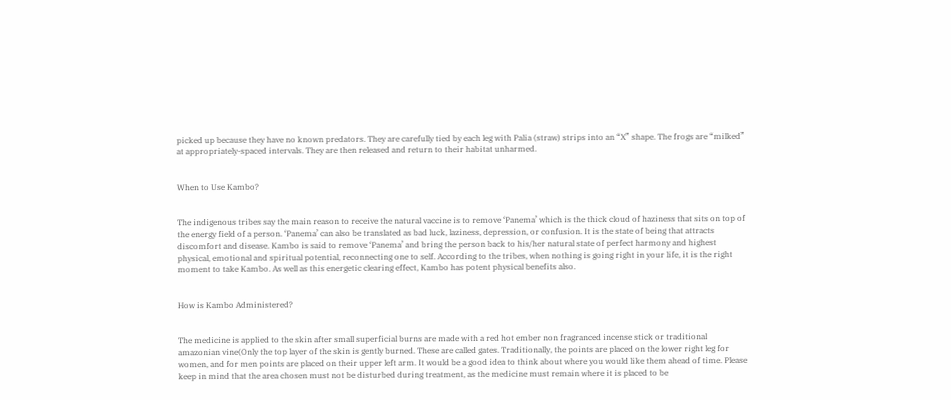picked up because they have no known predators. They are carefully tied by each leg with Palia (straw) strips into an “X” shape. The frogs are “milked” at appropriately-spaced intervals. They are then released and return to their habitat unharmed.


When to Use Kambo?


The indigenous tribes say the main reason to receive the natural vaccine is to remove ‘Panema’ which is the thick cloud of haziness that sits on top of the energy field of a person. ‘Panema’ can also be translated as bad luck, laziness, depression, or confusion. It is the state of being that attracts discomfort and disease. Kambo is said to remove ‘Panema’ and bring the person back to his/her natural state of perfect harmony and highest physical, emotional and spiritual potential, reconnecting one to self. According to the tribes, when nothing is going right in your life, it is the right moment to take Kambo. As well as this energetic clearing effect, Kambo has potent physical benefits also.


How is Kambo Administered?


The medicine is applied to the skin after small superficial burns are made with a red hot ember non fragranced incense stick or traditional amazonian vine(Only the top layer of the skin is gently burned. These are called gates. Traditionally, the points are placed on the lower right leg for women, and for men points are placed on their upper left arm. It would be a good idea to think about where you would like them ahead of time. Please keep in mind that the area chosen must not be disturbed during treatment, as the medicine must remain where it is placed to be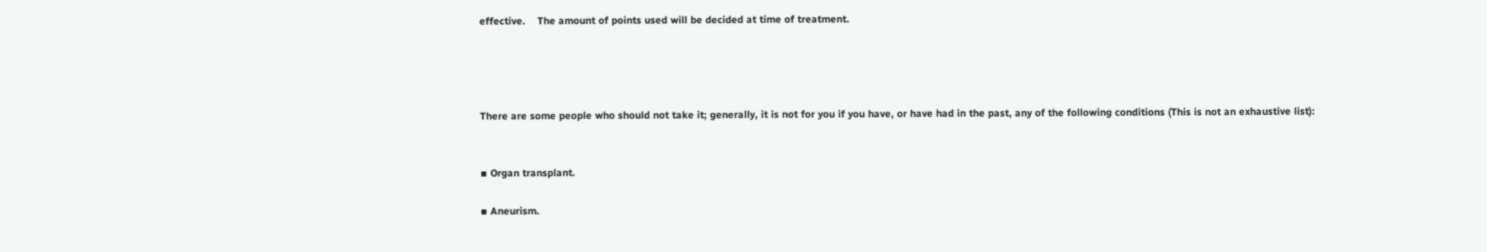effective.    The amount of points used will be decided at time of treatment.




There are some people who should not take it; generally, it is not for you if you have, or have had in the past, any of the following conditions (This is not an exhaustive list):


▪ Organ transplant.

▪ Aneurism.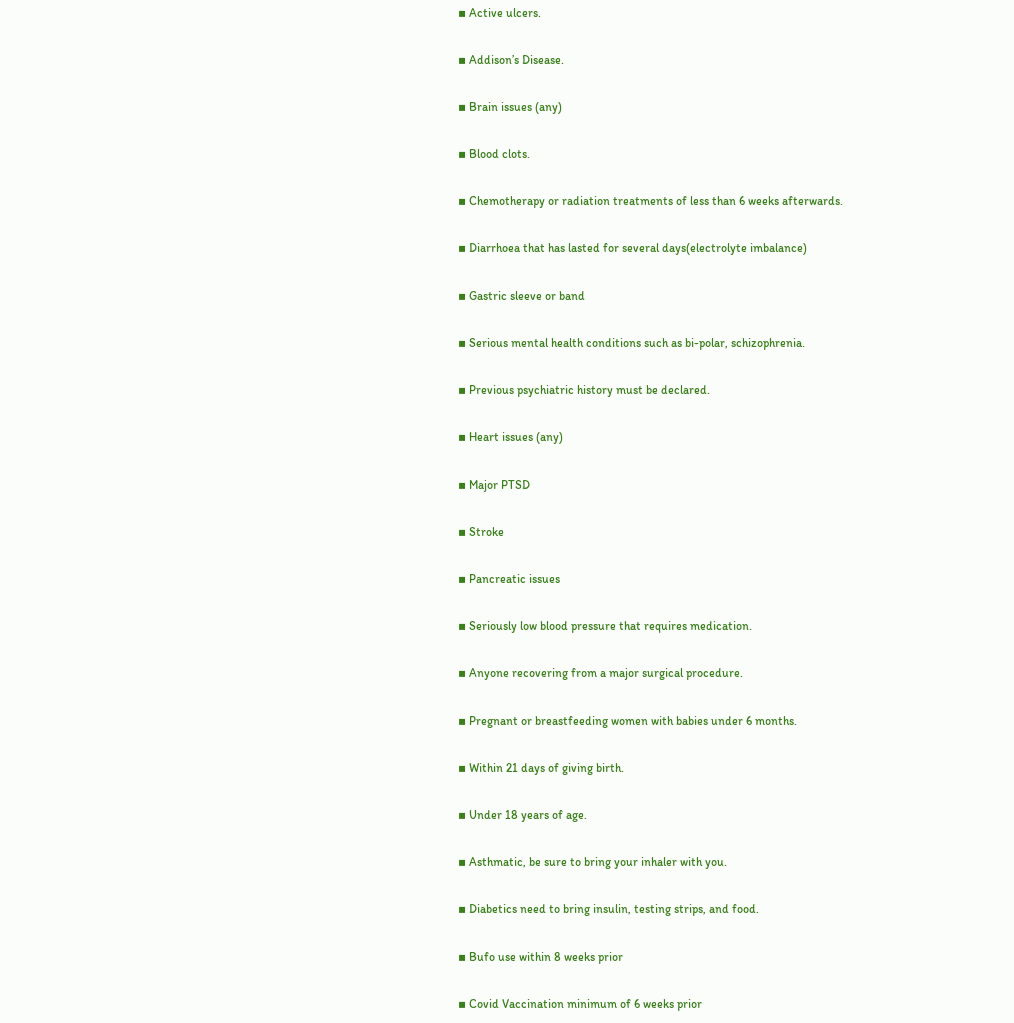▪ Active ulcers.

▪ Addison’s Disease.

▪ Brain issues (any)

▪ Blood clots.

▪ Chemotherapy or radiation treatments of less than 6 weeks afterwards.

▪ Diarrhoea that has lasted for several days(electrolyte imbalance)

▪ Gastric sleeve or band

▪ Serious mental health conditions such as bi-polar, schizophrenia.

▪ Previous psychiatric history must be declared.

▪ Heart issues (any)

▪ Major PTSD

▪ Stroke

▪ Pancreatic issues

▪ Seriously low blood pressure that requires medication.

▪ Anyone recovering from a major surgical procedure.

▪ Pregnant or breastfeeding women with babies under 6 months.

▪ Within 21 days of giving birth.

▪ Under 18 years of age.

▪ Asthmatic, be sure to bring your inhaler with you.

▪ Diabetics need to bring insulin, testing strips, and food.

▪ Bufo use within 8 weeks prior

▪ Covid Vaccination minimum of 6 weeks prior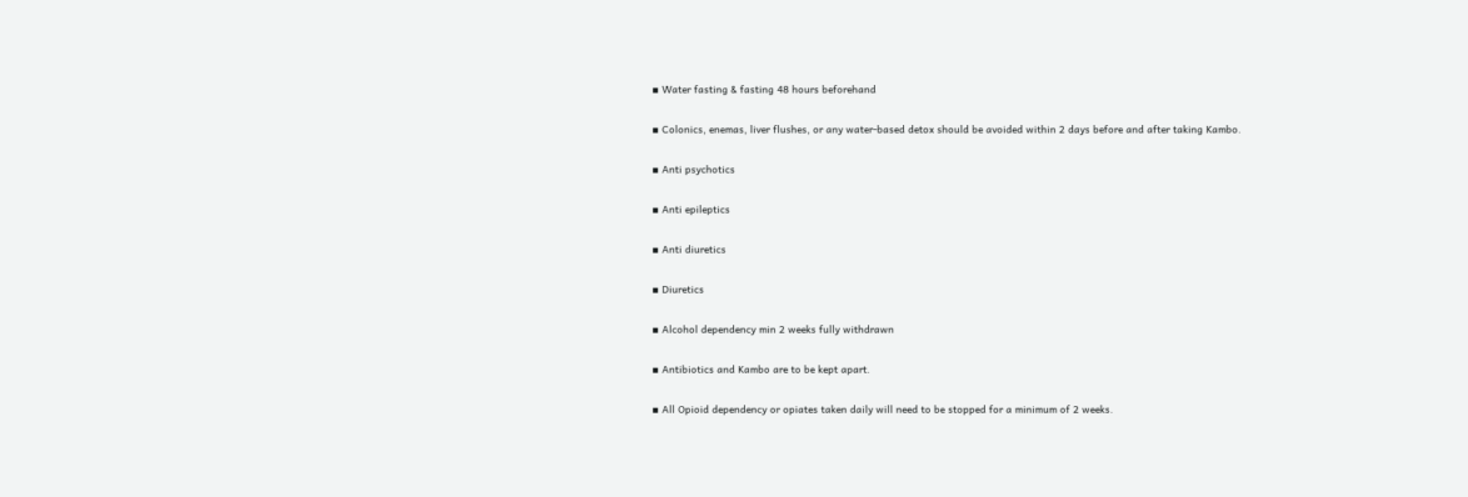▪ Water fasting & fasting 48 hours beforehand

▪ Colonics, enemas, liver flushes, or any water-based detox should be avoided within 2 days before and after taking Kambo.

▪ Anti psychotics

▪ Anti epileptics

▪ Anti diuretics

▪ Diuretics

▪ Alcohol dependency min 2 weeks fully withdrawn

▪ Antibiotics and Kambo are to be kept apart.

▪ All Opioid dependency or opiates taken daily will need to be stopped for a minimum of 2 weeks.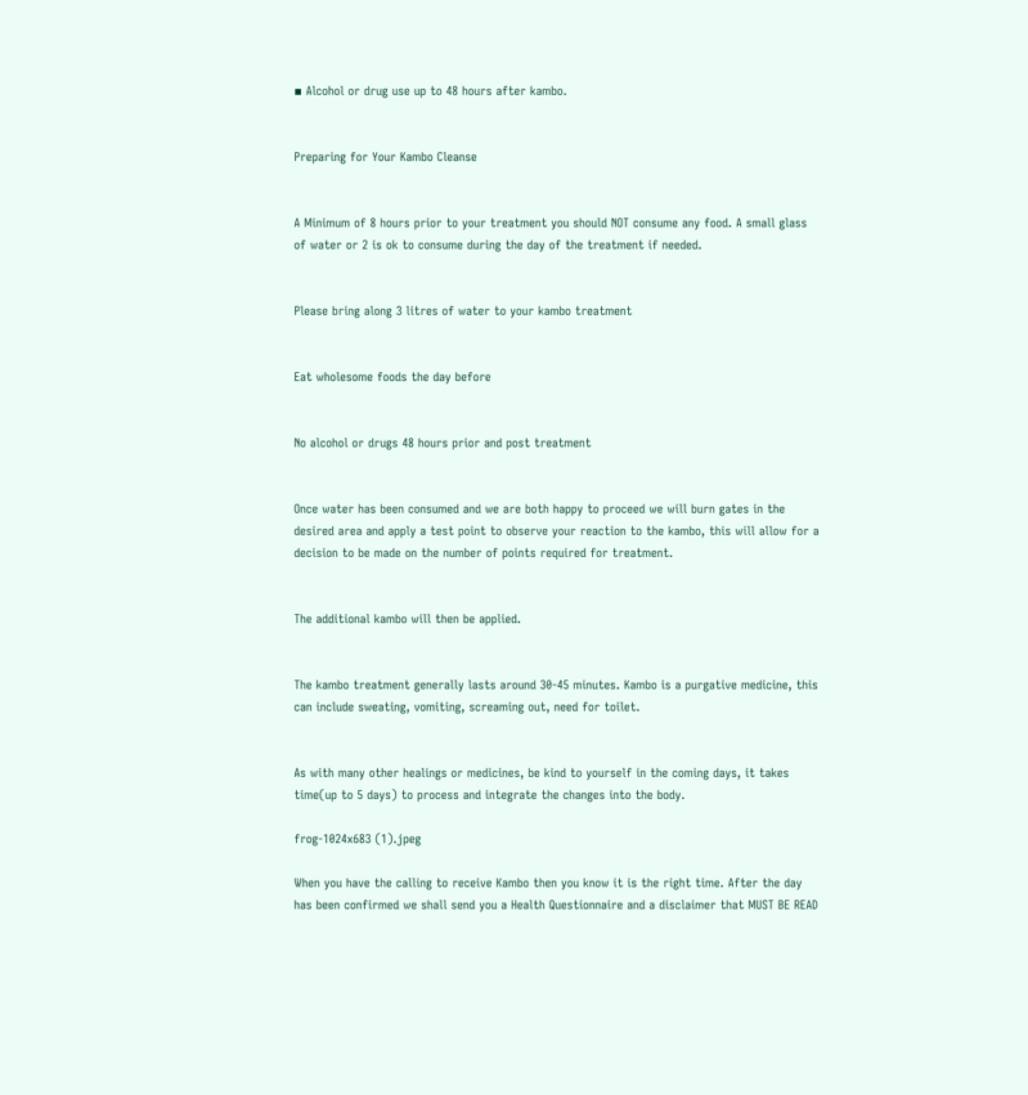▪ Alcohol or drug use up to 48 hours after kambo.


Preparing for Your Kambo Cleanse


A Minimum of 8 hours prior to your treatment you should NOT consume any food. A small glass of water or 2 is ok to consume during the day of the treatment if needed.


Please bring along 3 litres of water to your kambo treatment


Eat wholesome foods the day before


No alcohol or drugs 48 hours prior and post treatment


Once water has been consumed and we are both happy to proceed we will burn gates in the desired area and apply a test point to observe your reaction to the kambo, this will allow for a decision to be made on the number of points required for treatment.


The additional kambo will then be applied.


The kambo treatment generally lasts around 30-45 minutes. Kambo is a purgative medicine, this can include sweating, vomiting, screaming out, need for toilet.


As with many other healings or medicines, be kind to yourself in the coming days, it takes time(up to 5 days) to process and integrate the changes into the body.

frog-1024x683 (1).jpeg

When you have the calling to receive Kambo then you know it is the right time. After the day has been confirmed we shall send you a Health Questionnaire and a disclaimer that MUST BE READ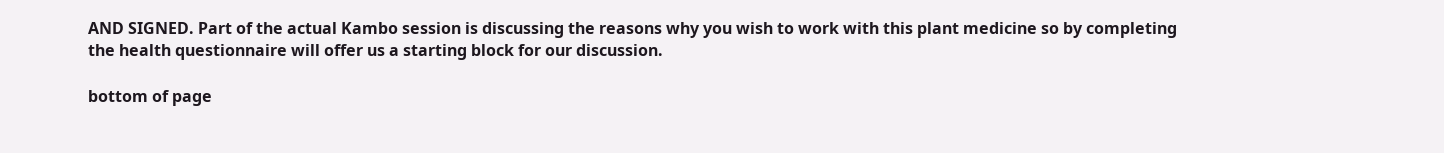AND SIGNED. Part of the actual Kambo session is discussing the reasons why you wish to work with this plant medicine so by completing the health questionnaire will offer us a starting block for our discussion.

bottom of page